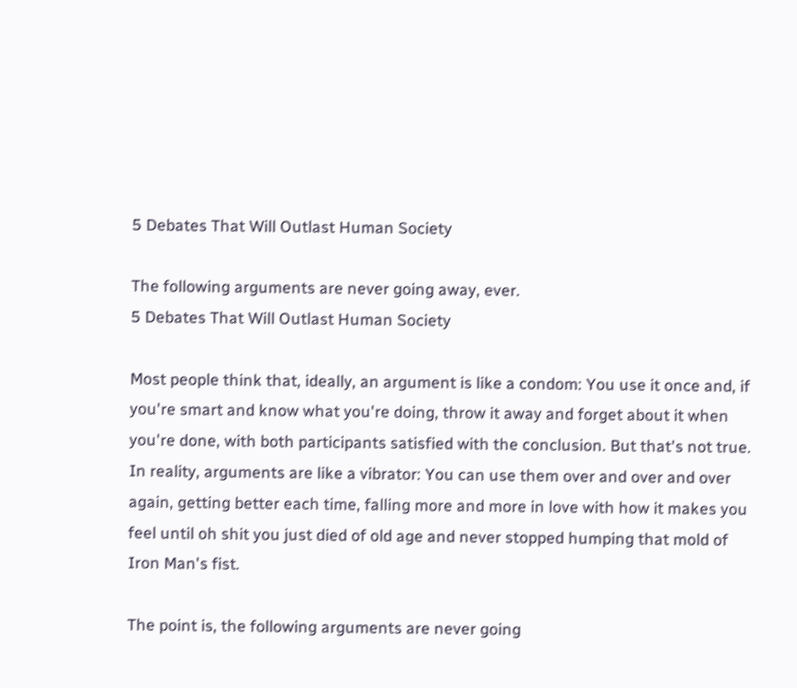5 Debates That Will Outlast Human Society

The following arguments are never going away, ever.
5 Debates That Will Outlast Human Society

Most people think that, ideally, an argument is like a condom: You use it once and, if you're smart and know what you're doing, throw it away and forget about it when you're done, with both participants satisfied with the conclusion. But that's not true. In reality, arguments are like a vibrator: You can use them over and over and over again, getting better each time, falling more and more in love with how it makes you feel until oh shit you just died of old age and never stopped humping that mold of Iron Man's fist.

The point is, the following arguments are never going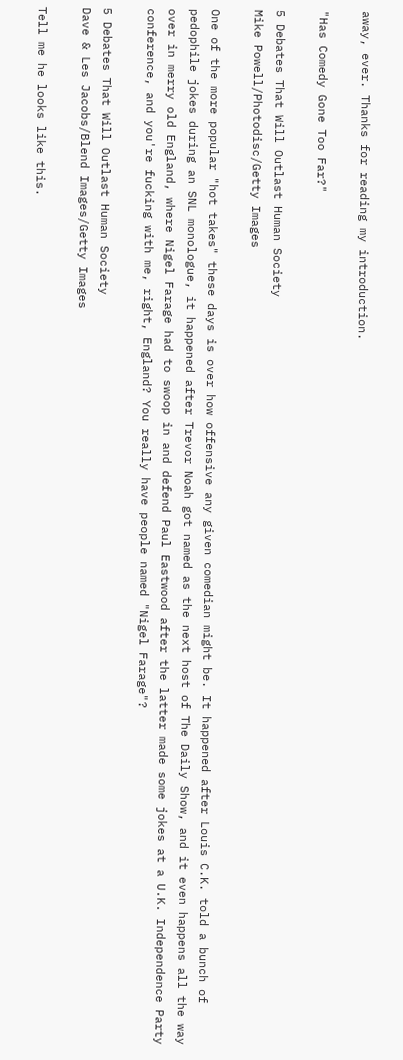away, ever. Thanks for reading my introduction.

"Has Comedy Gone Too Far?"

5 Debates That Will Outlast Human Society
Mike Powell/Photodisc/Getty Images

One of the more popular "hot takes" these days is over how offensive any given comedian might be. It happened after Louis C.K. told a bunch of pedophile jokes during an SNL monologue, it happened after Trevor Noah got named as the next host of The Daily Show, and it even happens all the way over in merry old England, where Nigel Farage had to swoop in and defend Paul Eastwood after the latter made some jokes at a U.K. Independence Party conference, and you're fucking with me, right, England? You really have people named "Nigel Farage"?

5 Debates That Will Outlast Human Society
Dave & Les Jacobs/Blend Images/Getty Images

Tell me he looks like this.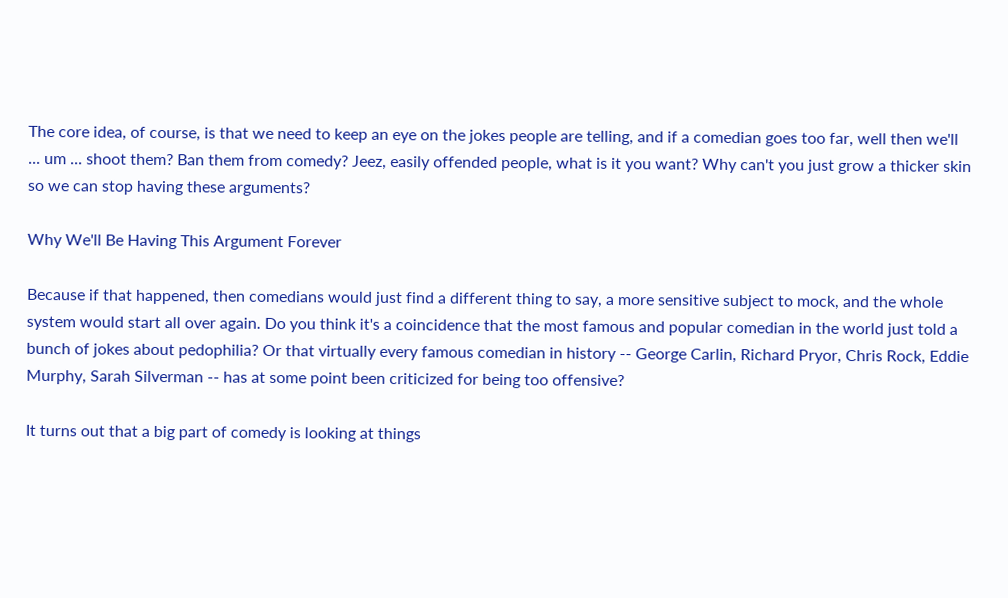The core idea, of course, is that we need to keep an eye on the jokes people are telling, and if a comedian goes too far, well then we'll ... um ... shoot them? Ban them from comedy? Jeez, easily offended people, what is it you want? Why can't you just grow a thicker skin so we can stop having these arguments?

Why We'll Be Having This Argument Forever

Because if that happened, then comedians would just find a different thing to say, a more sensitive subject to mock, and the whole system would start all over again. Do you think it's a coincidence that the most famous and popular comedian in the world just told a bunch of jokes about pedophilia? Or that virtually every famous comedian in history -- George Carlin, Richard Pryor, Chris Rock, Eddie Murphy, Sarah Silverman -- has at some point been criticized for being too offensive?

It turns out that a big part of comedy is looking at things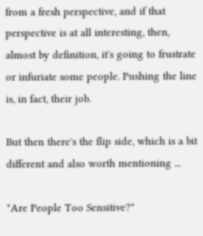from a fresh perspective, and if that perspective is at all interesting, then, almost by definition, it's going to frustrate or infuriate some people. Pushing the line is, in fact, their job.

But then there's the flip side, which is a bit different and also worth mentioning ...

"Are People Too Sensitive?"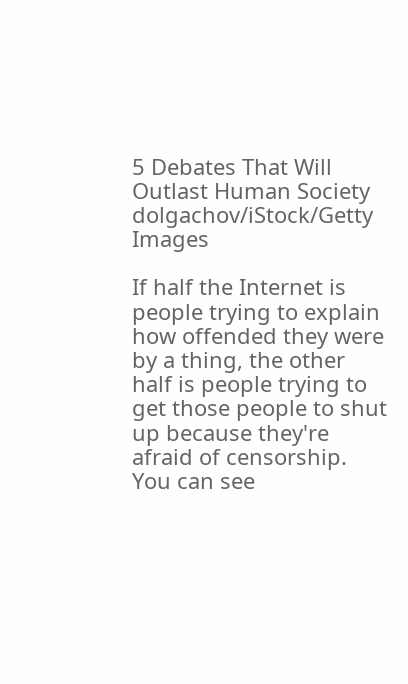5 Debates That Will Outlast Human Society
dolgachov/iStock/Getty Images

If half the Internet is people trying to explain how offended they were by a thing, the other half is people trying to get those people to shut up because they're afraid of censorship. You can see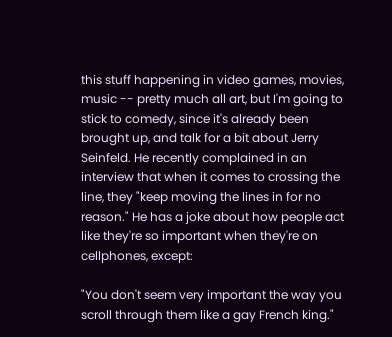this stuff happening in video games, movies, music -- pretty much all art, but I'm going to stick to comedy, since it's already been brought up, and talk for a bit about Jerry Seinfeld. He recently complained in an interview that when it comes to crossing the line, they "keep moving the lines in for no reason." He has a joke about how people act like they're so important when they're on cellphones, except:

"You don't seem very important the way you scroll through them like a gay French king."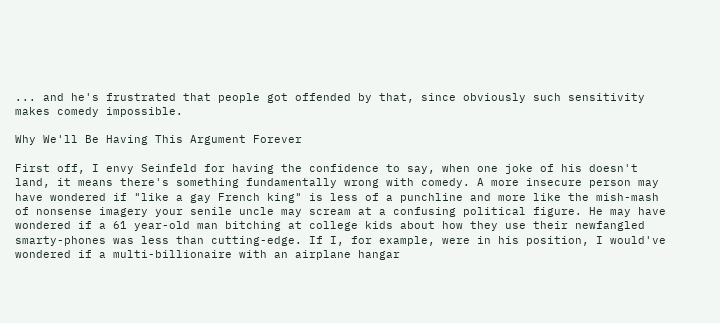... and he's frustrated that people got offended by that, since obviously such sensitivity makes comedy impossible.

Why We'll Be Having This Argument Forever

First off, I envy Seinfeld for having the confidence to say, when one joke of his doesn't land, it means there's something fundamentally wrong with comedy. A more insecure person may have wondered if "like a gay French king" is less of a punchline and more like the mish-mash of nonsense imagery your senile uncle may scream at a confusing political figure. He may have wondered if a 61 year-old man bitching at college kids about how they use their newfangled smarty-phones was less than cutting-edge. If I, for example, were in his position, I would've wondered if a multi-billionaire with an airplane hangar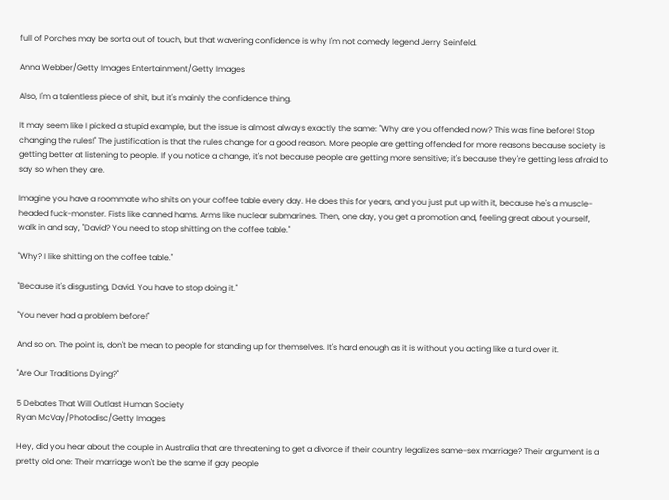full of Porches may be sorta out of touch, but that wavering confidence is why I'm not comedy legend Jerry Seinfeld.

Anna Webber/Getty Images Entertainment/Getty Images

Also, I'm a talentless piece of shit, but it's mainly the confidence thing.

It may seem like I picked a stupid example, but the issue is almost always exactly the same: "Why are you offended now? This was fine before! Stop changing the rules!" The justification is that the rules change for a good reason. More people are getting offended for more reasons because society is getting better at listening to people. If you notice a change, it's not because people are getting more sensitive; it's because they're getting less afraid to say so when they are.

Imagine you have a roommate who shits on your coffee table every day. He does this for years, and you just put up with it, because he's a muscle-headed fuck-monster. Fists like canned hams. Arms like nuclear submarines. Then, one day, you get a promotion and, feeling great about yourself, walk in and say, "David? You need to stop shitting on the coffee table."

"Why? I like shitting on the coffee table."

"Because it's disgusting, David. You have to stop doing it."

"You never had a problem before!"

And so on. The point is, don't be mean to people for standing up for themselves. It's hard enough as it is without you acting like a turd over it.

"Are Our Traditions Dying?"

5 Debates That Will Outlast Human Society
Ryan McVay/Photodisc/Getty Images

Hey, did you hear about the couple in Australia that are threatening to get a divorce if their country legalizes same-sex marriage? Their argument is a pretty old one: Their marriage won't be the same if gay people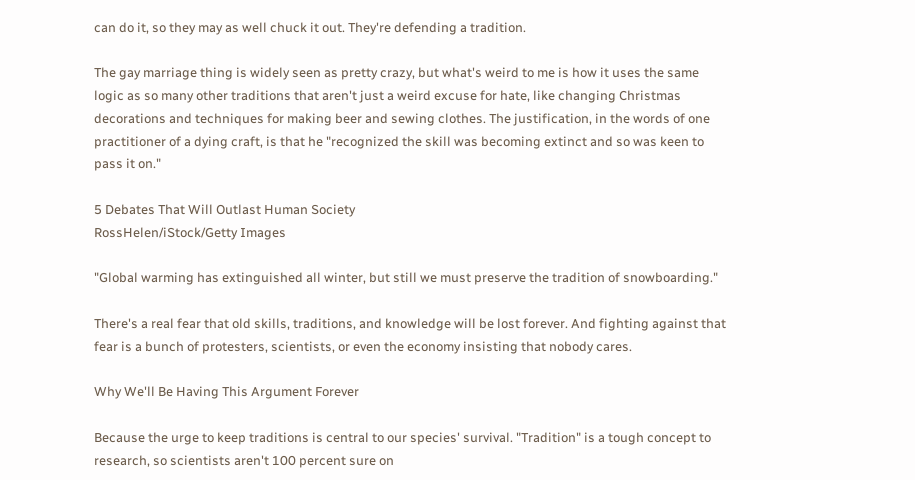can do it, so they may as well chuck it out. They're defending a tradition.

The gay marriage thing is widely seen as pretty crazy, but what's weird to me is how it uses the same logic as so many other traditions that aren't just a weird excuse for hate, like changing Christmas decorations and techniques for making beer and sewing clothes. The justification, in the words of one practitioner of a dying craft, is that he "recognized the skill was becoming extinct and so was keen to pass it on."

5 Debates That Will Outlast Human Society
RossHelen/iStock/Getty Images

"Global warming has extinguished all winter, but still we must preserve the tradition of snowboarding."

There's a real fear that old skills, traditions, and knowledge will be lost forever. And fighting against that fear is a bunch of protesters, scientists, or even the economy insisting that nobody cares.

Why We'll Be Having This Argument Forever

Because the urge to keep traditions is central to our species' survival. "Tradition" is a tough concept to research, so scientists aren't 100 percent sure on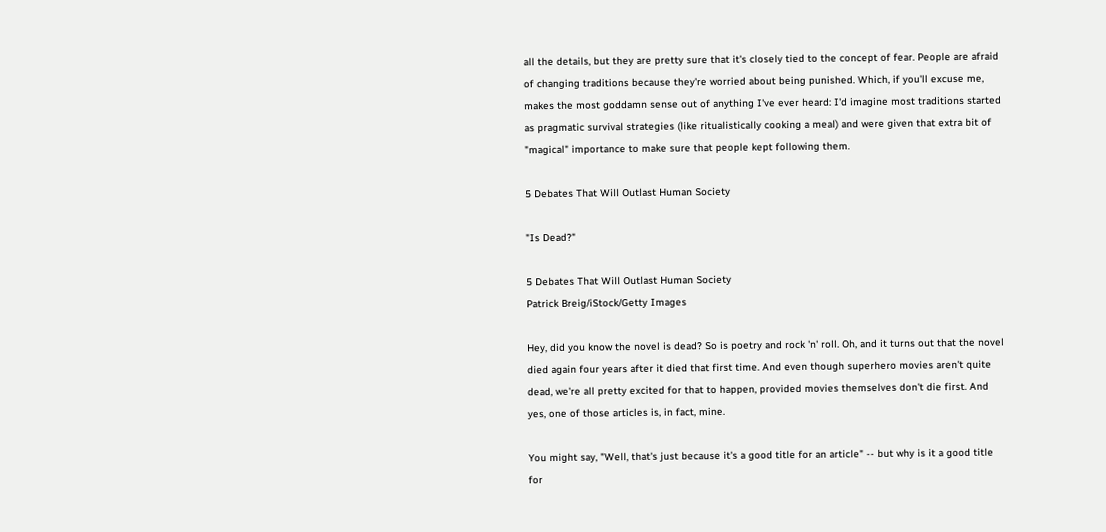all the details, but they are pretty sure that it's closely tied to the concept of fear. People are afraid of changing traditions because they're worried about being punished. Which, if you'll excuse me, makes the most goddamn sense out of anything I've ever heard: I'd imagine most traditions started as pragmatic survival strategies (like ritualistically cooking a meal) and were given that extra bit of "magical" importance to make sure that people kept following them.

5 Debates That Will Outlast Human Society

"Is Dead?"

5 Debates That Will Outlast Human Society
Patrick Breig/iStock/Getty Images

Hey, did you know the novel is dead? So is poetry and rock 'n' roll. Oh, and it turns out that the novel died again four years after it died that first time. And even though superhero movies aren't quite dead, we're all pretty excited for that to happen, provided movies themselves don't die first. And yes, one of those articles is, in fact, mine.

You might say, "Well, that's just because it's a good title for an article" -- but why is it a good title for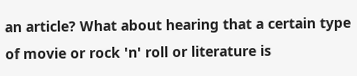an article? What about hearing that a certain type of movie or rock 'n' roll or literature is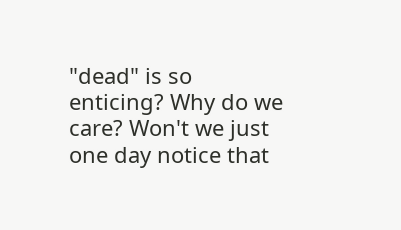"dead" is so enticing? Why do we care? Won't we just one day notice that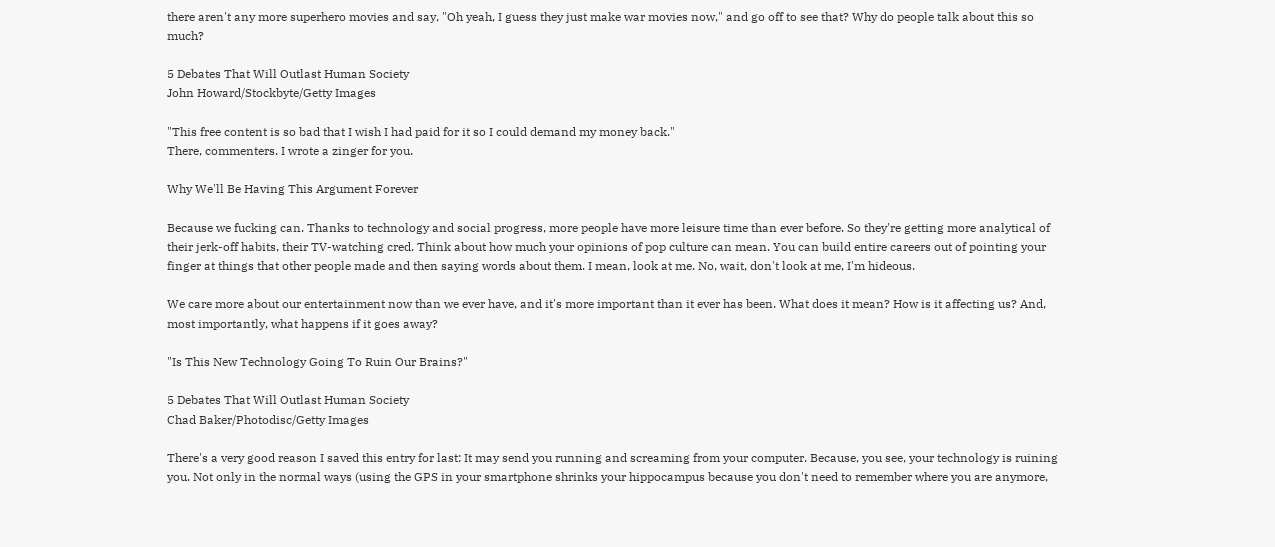there aren't any more superhero movies and say, "Oh yeah, I guess they just make war movies now," and go off to see that? Why do people talk about this so much?

5 Debates That Will Outlast Human Society
John Howard/Stockbyte/Getty Images

"This free content is so bad that I wish I had paid for it so I could demand my money back."
There, commenters. I wrote a zinger for you.

Why We'll Be Having This Argument Forever

Because we fucking can. Thanks to technology and social progress, more people have more leisure time than ever before. So they're getting more analytical of their jerk-off habits, their TV-watching cred. Think about how much your opinions of pop culture can mean. You can build entire careers out of pointing your finger at things that other people made and then saying words about them. I mean, look at me. No, wait, don't look at me, I'm hideous.

We care more about our entertainment now than we ever have, and it's more important than it ever has been. What does it mean? How is it affecting us? And, most importantly, what happens if it goes away?

"Is This New Technology Going To Ruin Our Brains?"

5 Debates That Will Outlast Human Society
Chad Baker/Photodisc/Getty Images

There's a very good reason I saved this entry for last: It may send you running and screaming from your computer. Because, you see, your technology is ruining you. Not only in the normal ways (using the GPS in your smartphone shrinks your hippocampus because you don't need to remember where you are anymore,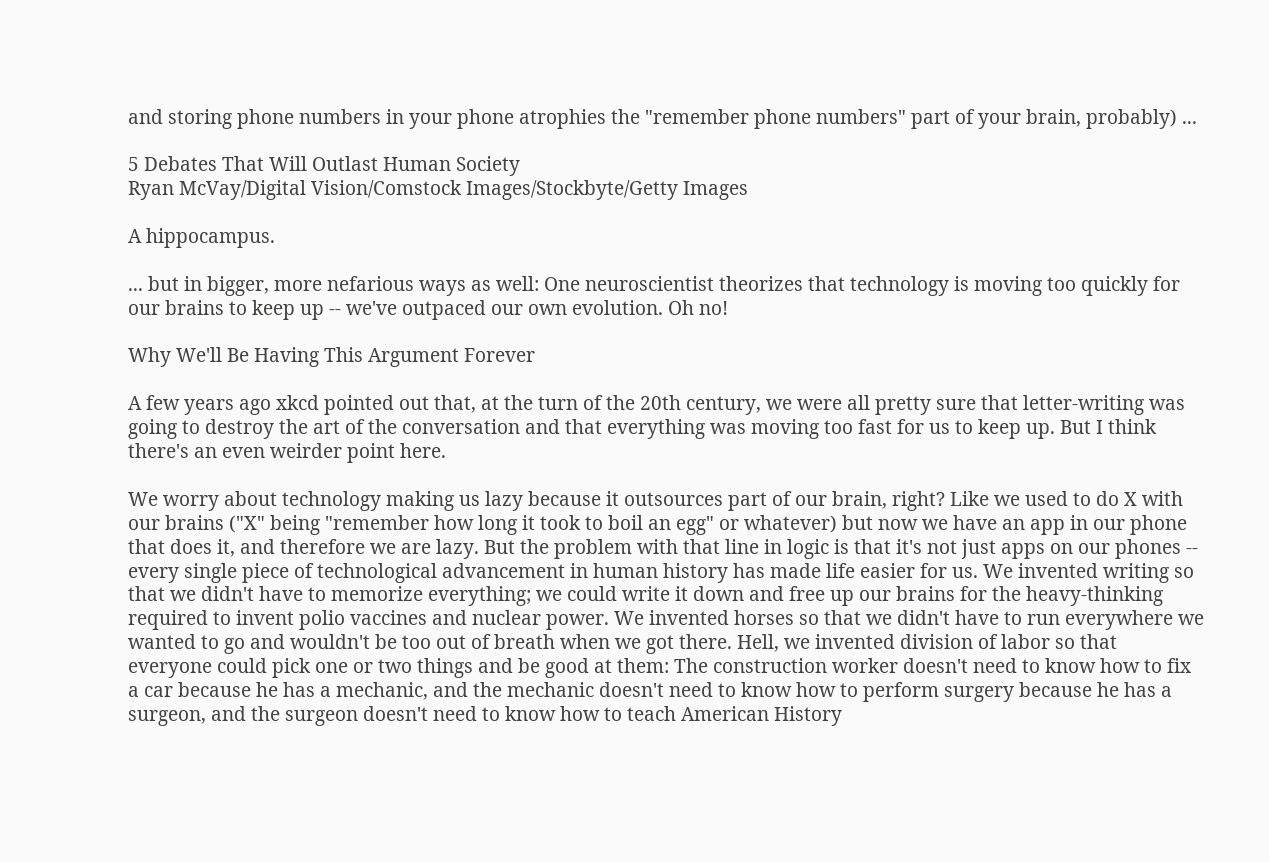and storing phone numbers in your phone atrophies the "remember phone numbers" part of your brain, probably) ...

5 Debates That Will Outlast Human Society
Ryan McVay/Digital Vision/Comstock Images/Stockbyte/Getty Images

A hippocampus.

... but in bigger, more nefarious ways as well: One neuroscientist theorizes that technology is moving too quickly for our brains to keep up -- we've outpaced our own evolution. Oh no!

Why We'll Be Having This Argument Forever

A few years ago xkcd pointed out that, at the turn of the 20th century, we were all pretty sure that letter-writing was going to destroy the art of the conversation and that everything was moving too fast for us to keep up. But I think there's an even weirder point here.

We worry about technology making us lazy because it outsources part of our brain, right? Like we used to do X with our brains ("X" being "remember how long it took to boil an egg" or whatever) but now we have an app in our phone that does it, and therefore we are lazy. But the problem with that line in logic is that it's not just apps on our phones -- every single piece of technological advancement in human history has made life easier for us. We invented writing so that we didn't have to memorize everything; we could write it down and free up our brains for the heavy-thinking required to invent polio vaccines and nuclear power. We invented horses so that we didn't have to run everywhere we wanted to go and wouldn't be too out of breath when we got there. Hell, we invented division of labor so that everyone could pick one or two things and be good at them: The construction worker doesn't need to know how to fix a car because he has a mechanic, and the mechanic doesn't need to know how to perform surgery because he has a surgeon, and the surgeon doesn't need to know how to teach American History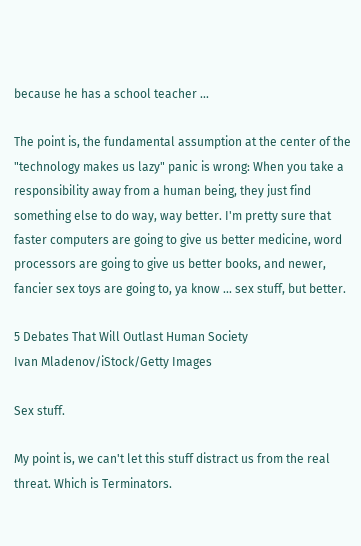because he has a school teacher ...

The point is, the fundamental assumption at the center of the "technology makes us lazy" panic is wrong: When you take a responsibility away from a human being, they just find something else to do way, way better. I'm pretty sure that faster computers are going to give us better medicine, word processors are going to give us better books, and newer, fancier sex toys are going to, ya know ... sex stuff, but better.

5 Debates That Will Outlast Human Society
Ivan Mladenov/iStock/Getty Images

Sex stuff.

My point is, we can't let this stuff distract us from the real threat. Which is Terminators.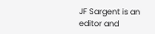JF Sargent is an editor and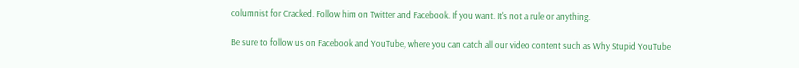columnist for Cracked. Follow him on Twitter and Facebook. If you want. It's not a rule or anything.

Be sure to follow us on Facebook and YouTube, where you can catch all our video content such as Why Stupid YouTube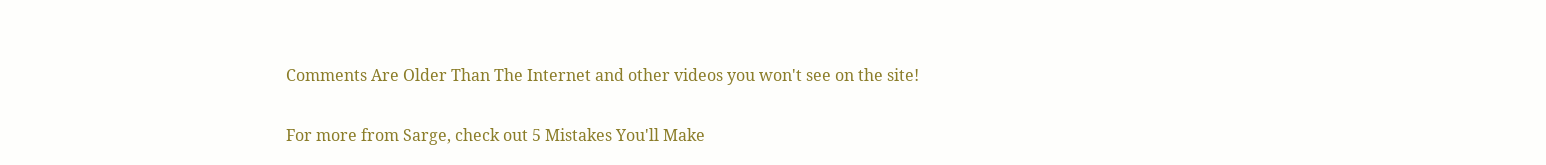Comments Are Older Than The Internet and other videos you won't see on the site!

For more from Sarge, check out 5 Mistakes You'll Make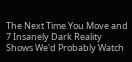The Next Time You Move and 7 Insanely Dark Reality Shows We'd Probably Watch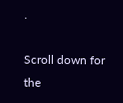.

Scroll down for the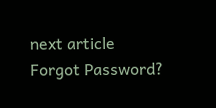next article
Forgot Password?